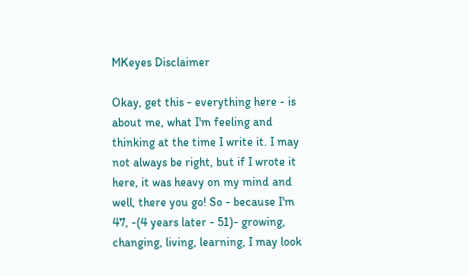MKeyes Disclaimer

Okay, get this - everything here - is about me, what I'm feeling and thinking at the time I write it. I may not always be right, but if I wrote it here, it was heavy on my mind and well, there you go! So - because I'm 47, -(4 years later - 51)- growing, changing, living, learning, I may look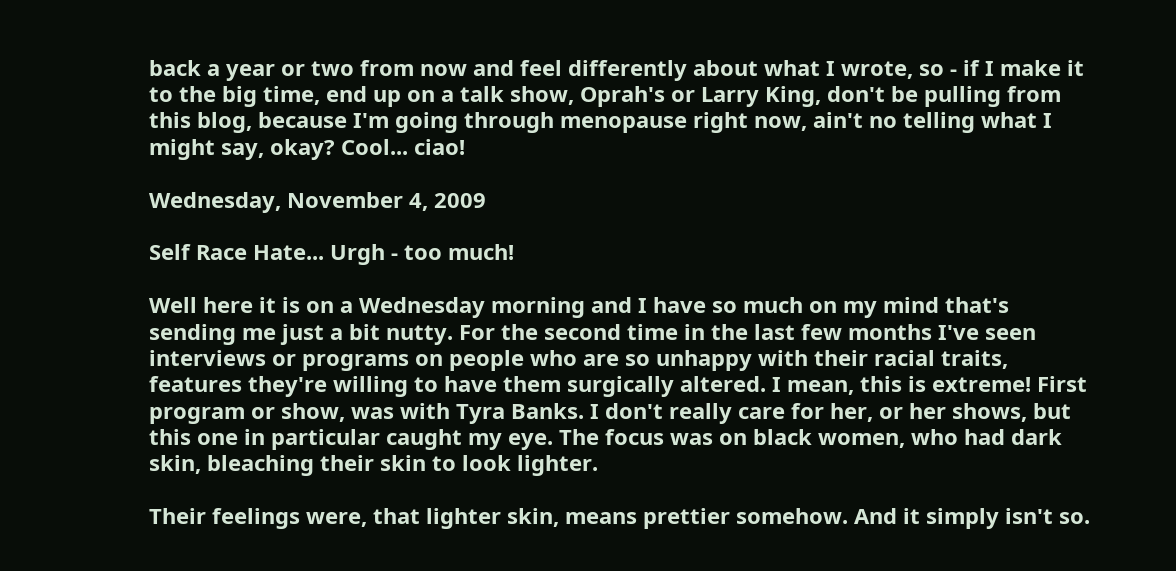back a year or two from now and feel differently about what I wrote, so - if I make it to the big time, end up on a talk show, Oprah's or Larry King, don't be pulling from this blog, because I'm going through menopause right now, ain't no telling what I might say, okay? Cool... ciao!

Wednesday, November 4, 2009

Self Race Hate... Urgh - too much!

Well here it is on a Wednesday morning and I have so much on my mind that's sending me just a bit nutty. For the second time in the last few months I've seen interviews or programs on people who are so unhappy with their racial traits, features they're willing to have them surgically altered. I mean, this is extreme! First program or show, was with Tyra Banks. I don't really care for her, or her shows, but this one in particular caught my eye. The focus was on black women, who had dark skin, bleaching their skin to look lighter.

Their feelings were, that lighter skin, means prettier somehow. And it simply isn't so.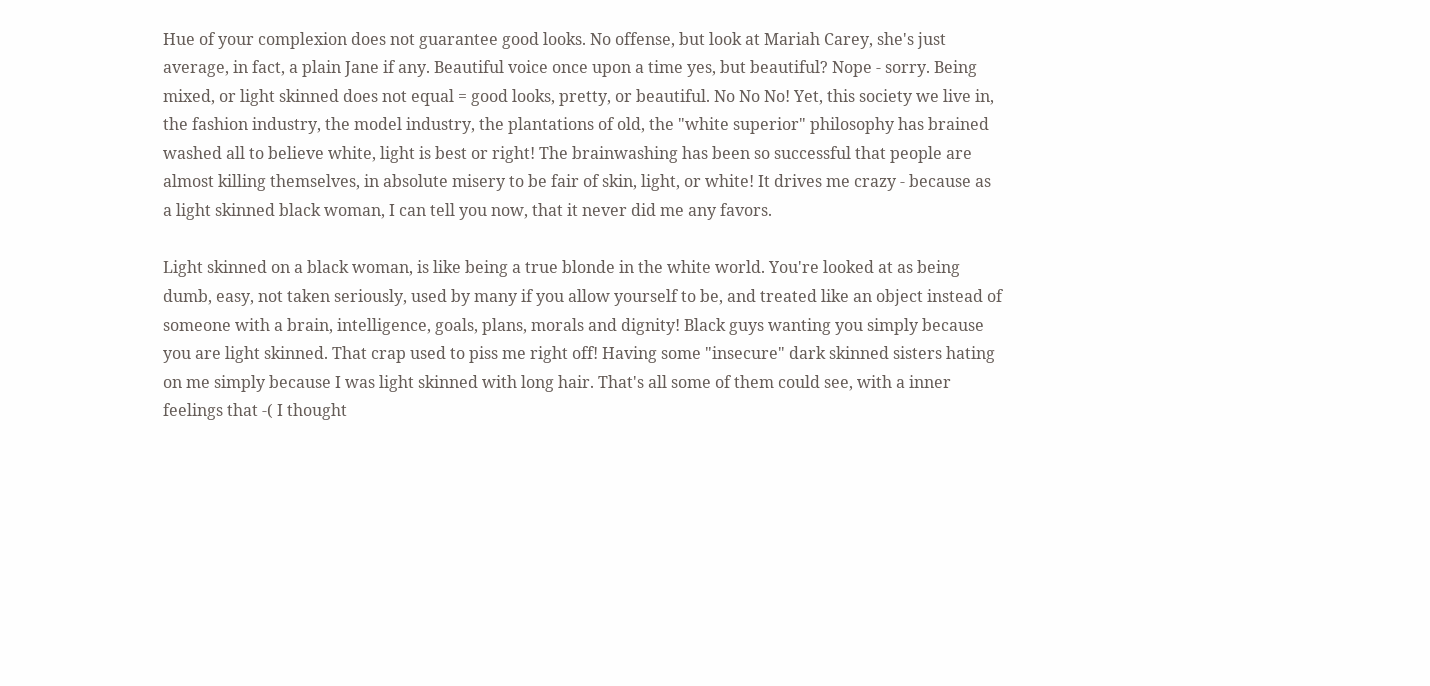Hue of your complexion does not guarantee good looks. No offense, but look at Mariah Carey, she's just average, in fact, a plain Jane if any. Beautiful voice once upon a time yes, but beautiful? Nope - sorry. Being mixed, or light skinned does not equal = good looks, pretty, or beautiful. No No No! Yet, this society we live in, the fashion industry, the model industry, the plantations of old, the "white superior" philosophy has brained washed all to believe white, light is best or right! The brainwashing has been so successful that people are almost killing themselves, in absolute misery to be fair of skin, light, or white! It drives me crazy - because as a light skinned black woman, I can tell you now, that it never did me any favors.

Light skinned on a black woman, is like being a true blonde in the white world. You're looked at as being dumb, easy, not taken seriously, used by many if you allow yourself to be, and treated like an object instead of someone with a brain, intelligence, goals, plans, morals and dignity! Black guys wanting you simply because you are light skinned. That crap used to piss me right off! Having some "insecure" dark skinned sisters hating on me simply because I was light skinned with long hair. That's all some of them could see, with a inner feelings that -( I thought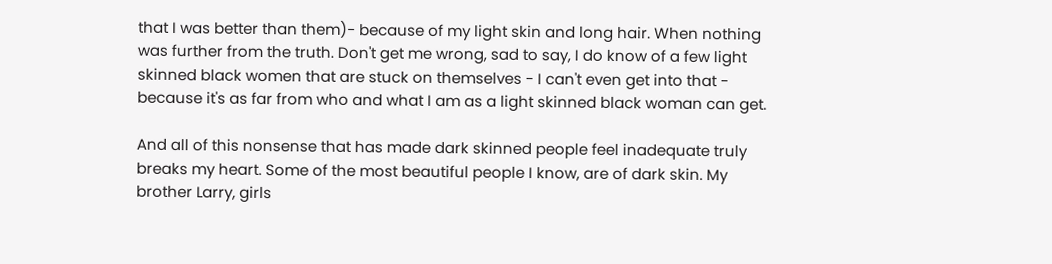that I was better than them)- because of my light skin and long hair. When nothing was further from the truth. Don't get me wrong, sad to say, I do know of a few light skinned black women that are stuck on themselves - I can't even get into that - because it's as far from who and what I am as a light skinned black woman can get.

And all of this nonsense that has made dark skinned people feel inadequate truly breaks my heart. Some of the most beautiful people I know, are of dark skin. My brother Larry, girls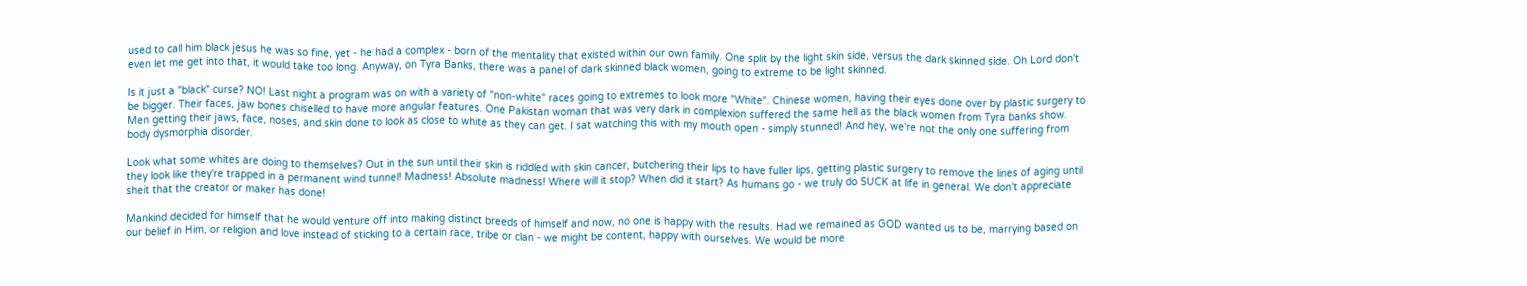used to call him black jesus he was so fine, yet - he had a complex - born of the mentality that existed within our own family. One split by the light skin side, versus the dark skinned side. Oh Lord don't even let me get into that, it would take too long. Anyway, on Tyra Banks, there was a panel of dark skinned black women, going to extreme to be light skinned.

Is it just a "black" curse? NO! Last night a program was on with a variety of "non-white" races going to extremes to look more "White". Chinese women, having their eyes done over by plastic surgery to be bigger. Their faces, jaw bones chiselled to have more angular features. One Pakistan woman that was very dark in complexion suffered the same hell as the black women from Tyra banks show. Men getting their jaws, face, noses, and skin done to look as close to white as they can get. I sat watching this with my mouth open - simply stunned! And hey, we're not the only one suffering from body dysmorphia disorder.

Look what some whites are doing to themselves? Out in the sun until their skin is riddled with skin cancer, butchering their lips to have fuller lips, getting plastic surgery to remove the lines of aging until they look like they're trapped in a permanent wind tunnel! Madness! Absolute madness! Where will it stop? When did it start? As humans go - we truly do SUCK at life in general. We don't appreciate sheit that the creator or maker has done!

Mankind decided for himself that he would venture off into making distinct breeds of himself and now, no one is happy with the results. Had we remained as GOD wanted us to be, marrying based on our belief in Him, or religion and love instead of sticking to a certain race, tribe or clan - we might be content, happy with ourselves. We would be more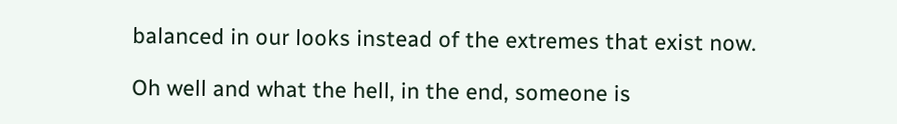balanced in our looks instead of the extremes that exist now.

Oh well and what the hell, in the end, someone is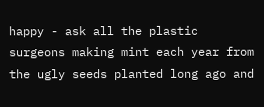happy - ask all the plastic surgeons making mint each year from the ugly seeds planted long ago and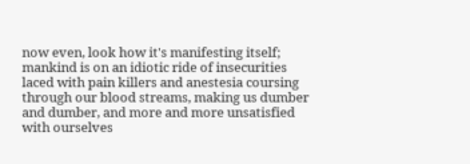now even, look how it's manifesting itself; mankind is on an idiotic ride of insecurities laced with pain killers and anestesia coursing through our blood streams, making us dumber and dumber, and more and more unsatisfied with ourselves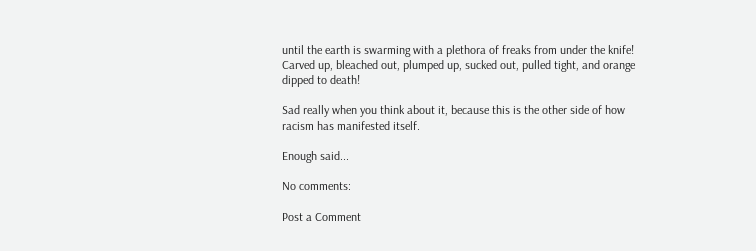until the earth is swarming with a plethora of freaks from under the knife! Carved up, bleached out, plumped up, sucked out, pulled tight, and orange dipped to death!

Sad really when you think about it, because this is the other side of how racism has manifested itself.

Enough said...

No comments:

Post a Comment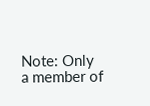Note: Only a member of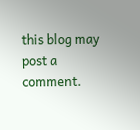this blog may post a comment.